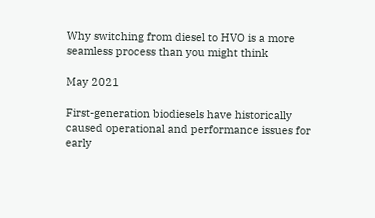Why switching from diesel to HVO is a more seamless process than you might think

May 2021

First-generation biodiesels have historically caused operational and performance issues for early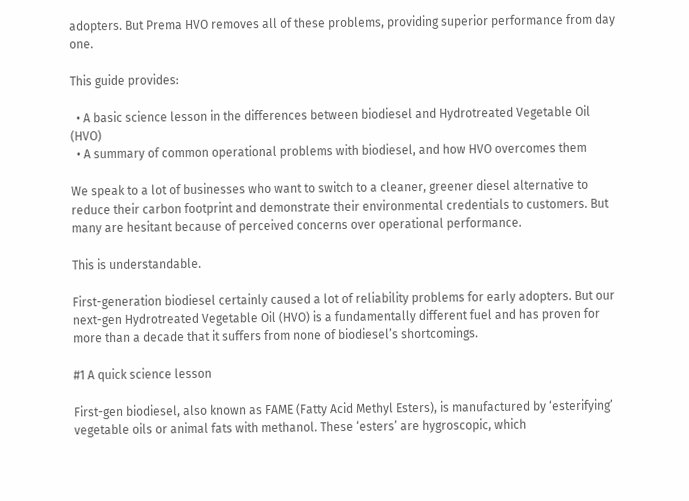adopters. But Prema HVO removes all of these problems, providing superior performance from day one.

This guide provides:

  • A basic science lesson in the differences between biodiesel and Hydrotreated Vegetable Oil (HVO)
  • A summary of common operational problems with biodiesel, and how HVO overcomes them

We speak to a lot of businesses who want to switch to a cleaner, greener diesel alternative to reduce their carbon footprint and demonstrate their environmental credentials to customers. But many are hesitant because of perceived concerns over operational performance.

This is understandable.

First-generation biodiesel certainly caused a lot of reliability problems for early adopters. But our next-gen Hydrotreated Vegetable Oil (HVO) is a fundamentally different fuel and has proven for more than a decade that it suffers from none of biodiesel’s shortcomings.

#1 A quick science lesson

First-gen biodiesel, also known as FAME (Fatty Acid Methyl Esters), is manufactured by ‘esterifying’ vegetable oils or animal fats with methanol. These ‘esters’ are hygroscopic, which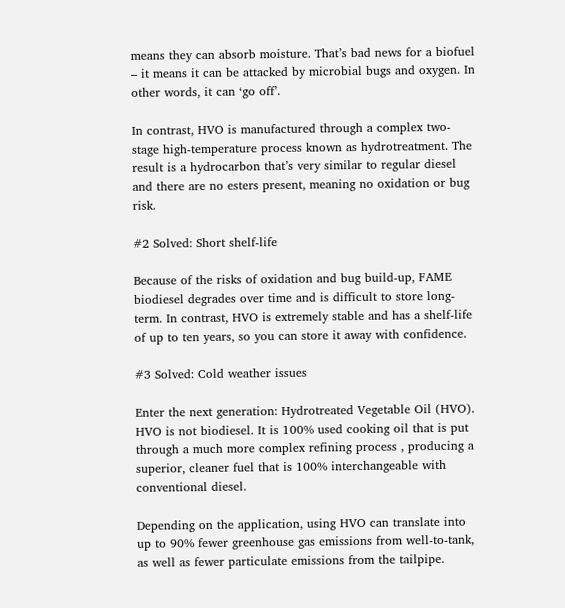means they can absorb moisture. That’s bad news for a biofuel – it means it can be attacked by microbial bugs and oxygen. In other words, it can ‘go off’.

In contrast, HVO is manufactured through a complex two-stage high-temperature process known as hydrotreatment. The result is a hydrocarbon that’s very similar to regular diesel and there are no esters present, meaning no oxidation or bug risk.

#2 Solved: Short shelf-life

Because of the risks of oxidation and bug build-up, FAME biodiesel degrades over time and is difficult to store long-term. In contrast, HVO is extremely stable and has a shelf-life of up to ten years, so you can store it away with confidence.

#3 Solved: Cold weather issues

Enter the next generation: Hydrotreated Vegetable Oil (HVO). HVO is not biodiesel. It is 100% used cooking oil that is put through a much more complex refining process , producing a superior, cleaner fuel that is 100% interchangeable with conventional diesel.

Depending on the application, using HVO can translate into up to 90% fewer greenhouse gas emissions from well-to-tank, as well as fewer particulate emissions from the tailpipe.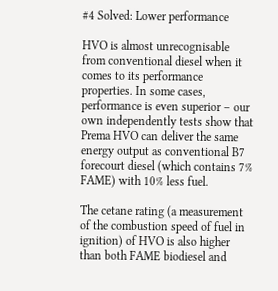#4 Solved: Lower performance

HVO is almost unrecognisable from conventional diesel when it comes to its performance properties. In some cases, performance is even superior – our own independently tests show that Prema HVO can deliver the same energy output as conventional B7 forecourt diesel (which contains 7% FAME) with 10% less fuel.

The cetane rating (a measurement of the combustion speed of fuel in ignition) of HVO is also higher than both FAME biodiesel and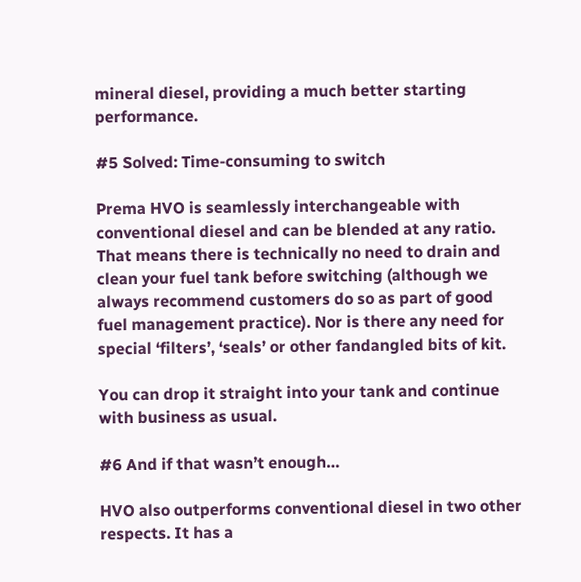mineral diesel, providing a much better starting performance.

#5 Solved: Time-consuming to switch

Prema HVO is seamlessly interchangeable with conventional diesel and can be blended at any ratio. That means there is technically no need to drain and clean your fuel tank before switching (although we always recommend customers do so as part of good fuel management practice). Nor is there any need for special ‘filters’, ‘seals’ or other fandangled bits of kit.

You can drop it straight into your tank and continue with business as usual.

#6 And if that wasn’t enough…

HVO also outperforms conventional diesel in two other respects. It has a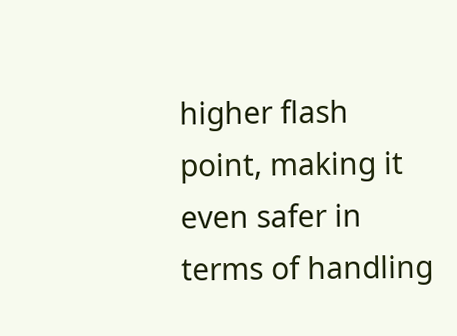higher flash point, making it even safer in terms of handling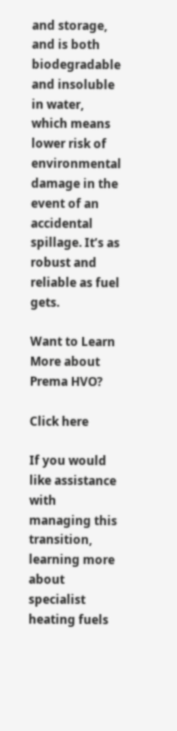and storage, and is both biodegradable and insoluble in water, which means lower risk of environmental damage in the event of an accidental spillage. It’s as robust and reliable as fuel gets.

Want to Learn More about Prema HVO?

Click here

If you would like assistance with managing this transition, learning more about specialist heating fuels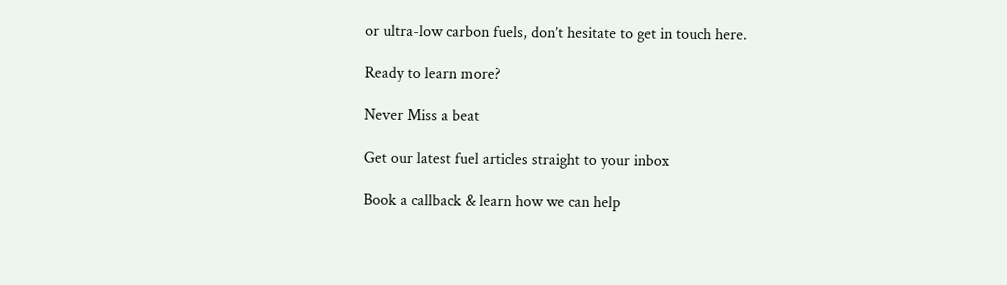or ultra-low carbon fuels, don’t hesitate to get in touch here.

Ready to learn more?

Never Miss a beat

Get our latest fuel articles straight to your inbox

Book a callback & learn how we can help